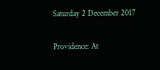Saturday 2 December 2017

Providence: At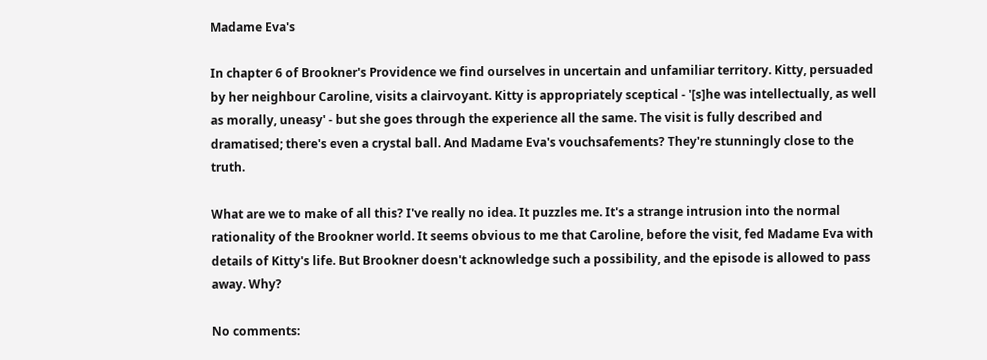Madame Eva's

In chapter 6 of Brookner's Providence we find ourselves in uncertain and unfamiliar territory. Kitty, persuaded by her neighbour Caroline, visits a clairvoyant. Kitty is appropriately sceptical - '[s]he was intellectually, as well as morally, uneasy' - but she goes through the experience all the same. The visit is fully described and dramatised; there's even a crystal ball. And Madame Eva's vouchsafements? They're stunningly close to the truth.

What are we to make of all this? I've really no idea. It puzzles me. It's a strange intrusion into the normal rationality of the Brookner world. It seems obvious to me that Caroline, before the visit, fed Madame Eva with details of Kitty's life. But Brookner doesn't acknowledge such a possibility, and the episode is allowed to pass away. Why?

No comments: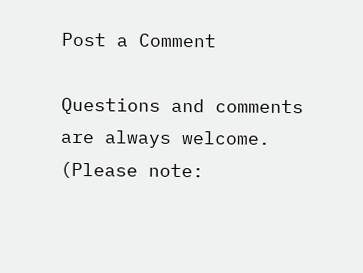Post a Comment

Questions and comments are always welcome. (Please note: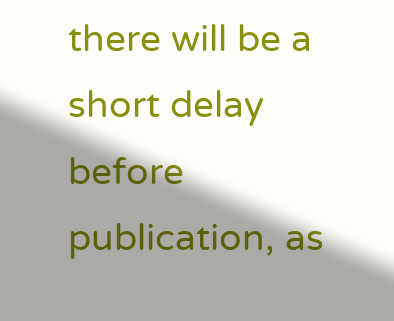there will be a short delay before publication, as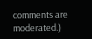comments are moderated.)